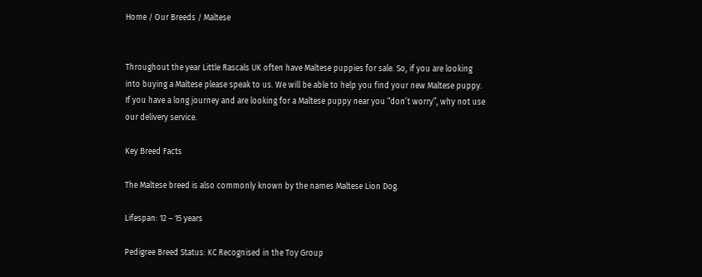Home / Our Breeds / Maltese


Throughout the year Little Rascals UK often have Maltese puppies for sale. So, if you are looking into buying a Maltese please speak to us. We will be able to help you find your new Maltese puppy. If you have a long journey and are looking for a Maltese puppy near you “don’t worry”, why not use our delivery service.

Key Breed Facts

The Maltese breed is also commonly known by the names Maltese Lion Dog.

Lifespan: 12 – 15 years

Pedigree Breed Status: KC Recognised in the Toy Group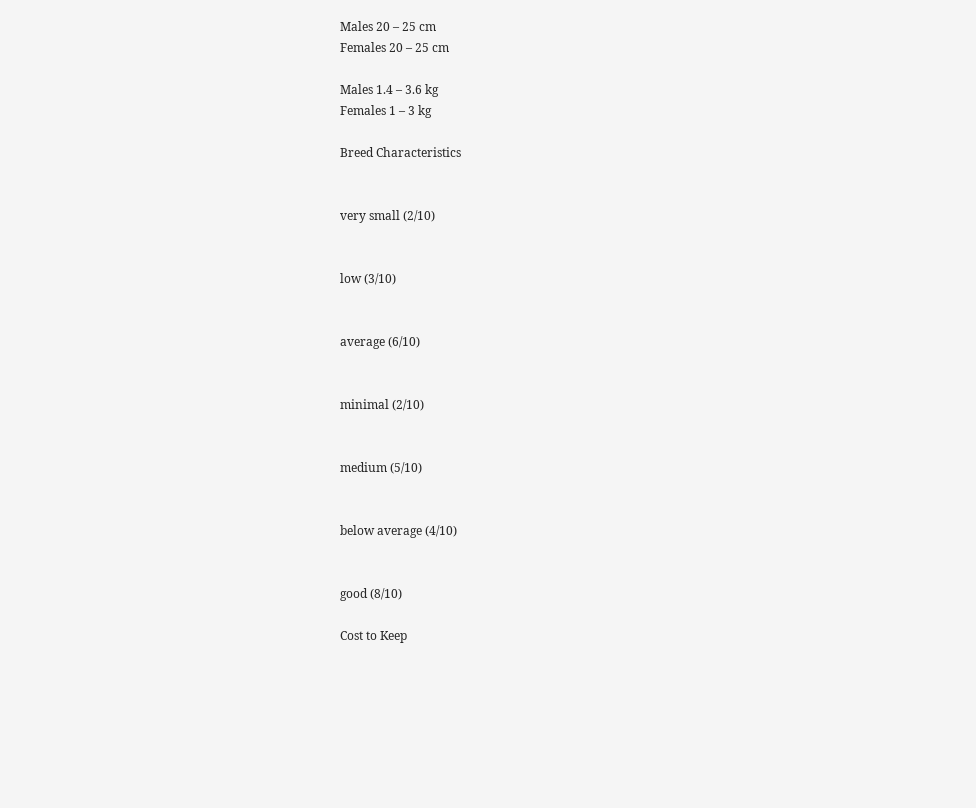Males 20 – 25 cm
Females 20 – 25 cm

Males 1.4 – 3.6 kg
Females 1 – 3 kg

Breed Characteristics


very small (2/10)


low (3/10)


average (6/10)


minimal (2/10)


medium (5/10)


below average (4/10)


good (8/10)

Cost to Keep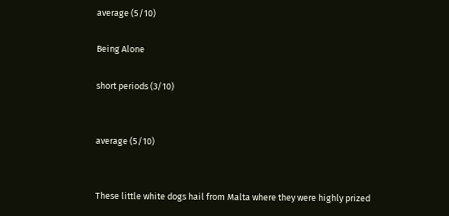average (5/10)

Being Alone

short periods (3/10)


average (5/10)


These little white dogs hail from Malta where they were highly prized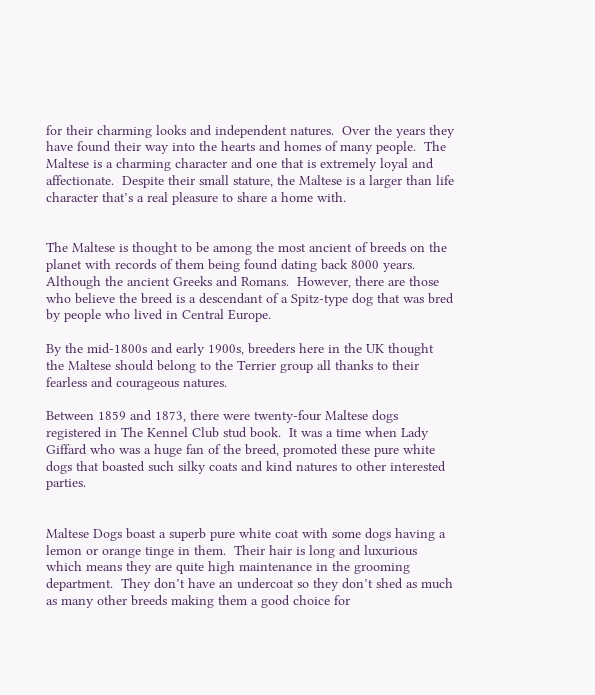for their charming looks and independent natures.  Over the years they have found their way into the hearts and homes of many people.  The Maltese is a charming character and one that is extremely loyal and affectionate.  Despite their small stature, the Maltese is a larger than life character that’s a real pleasure to share a home with.


The Maltese is thought to be among the most ancient of breeds on the planet with records of them being found dating back 8000 years.  Although the ancient Greeks and Romans.  However, there are those who believe the breed is a descendant of a Spitz-type dog that was bred by people who lived in Central Europe.

By the mid-1800s and early 1900s, breeders here in the UK thought the Maltese should belong to the Terrier group all thanks to their fearless and courageous natures.

Between 1859 and 1873, there were twenty-four Maltese dogs registered in The Kennel Club stud book.  It was a time when Lady Giffard who was a huge fan of the breed, promoted these pure white dogs that boasted such silky coats and kind natures to other interested parties.


Maltese Dogs boast a superb pure white coat with some dogs having a lemon or orange tinge in them.  Their hair is long and luxurious which means they are quite high maintenance in the grooming department.  They don’t have an undercoat so they don’t shed as much as many other breeds making them a good choice for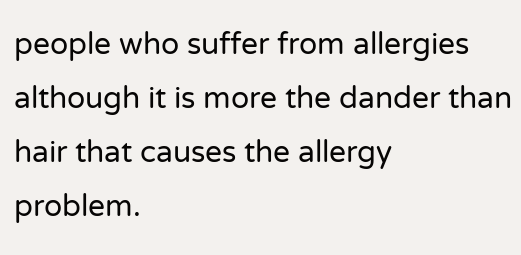people who suffer from allergies although it is more the dander than hair that causes the allergy problem.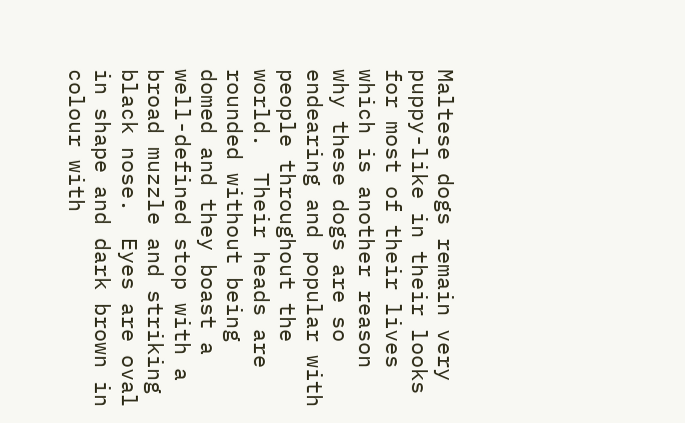Maltese dogs remain very puppy-like in their looks for most of their lives which is another reason why these dogs are so endearing and popular with people throughout the world.  Their heads are rounded without being domed and they boast a well-defined stop with a broad muzzle and striking black nose.  Eyes are oval in shape and dark brown in colour with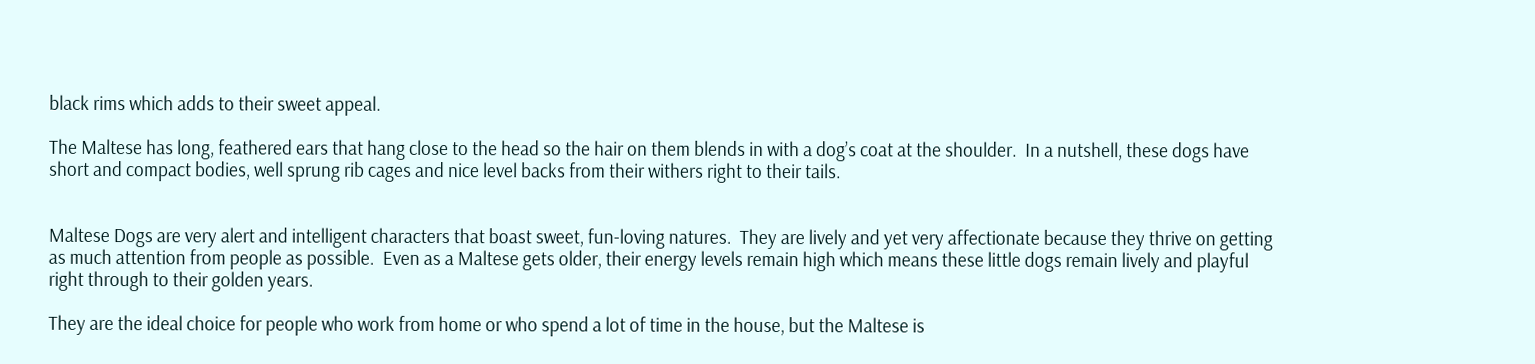black rims which adds to their sweet appeal.

The Maltese has long, feathered ears that hang close to the head so the hair on them blends in with a dog’s coat at the shoulder.  In a nutshell, these dogs have short and compact bodies, well sprung rib cages and nice level backs from their withers right to their tails.


Maltese Dogs are very alert and intelligent characters that boast sweet, fun-loving natures.  They are lively and yet very affectionate because they thrive on getting as much attention from people as possible.  Even as a Maltese gets older, their energy levels remain high which means these little dogs remain lively and playful right through to their golden years.

They are the ideal choice for people who work from home or who spend a lot of time in the house, but the Maltese is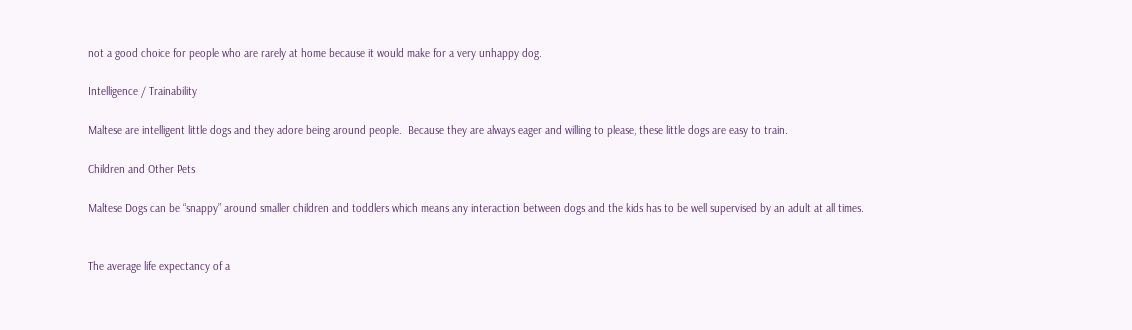not a good choice for people who are rarely at home because it would make for a very unhappy dog.

Intelligence / Trainability

Maltese are intelligent little dogs and they adore being around people.  Because they are always eager and willing to please, these little dogs are easy to train.

Children and Other Pets

Maltese Dogs can be “snappy” around smaller children and toddlers which means any interaction between dogs and the kids has to be well supervised by an adult at all times.


The average life expectancy of a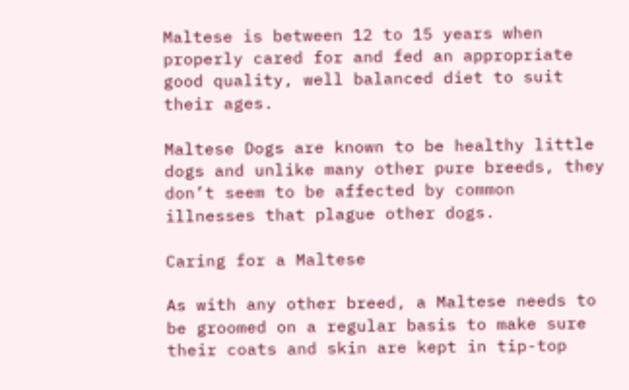Maltese is between 12 to 15 years when properly cared for and fed an appropriate good quality, well balanced diet to suit their ages.

Maltese Dogs are known to be healthy little dogs and unlike many other pure breeds, they don’t seem to be affected by common illnesses that plague other dogs.

Caring for a Maltese

As with any other breed, a Maltese needs to be groomed on a regular basis to make sure their coats and skin are kept in tip-top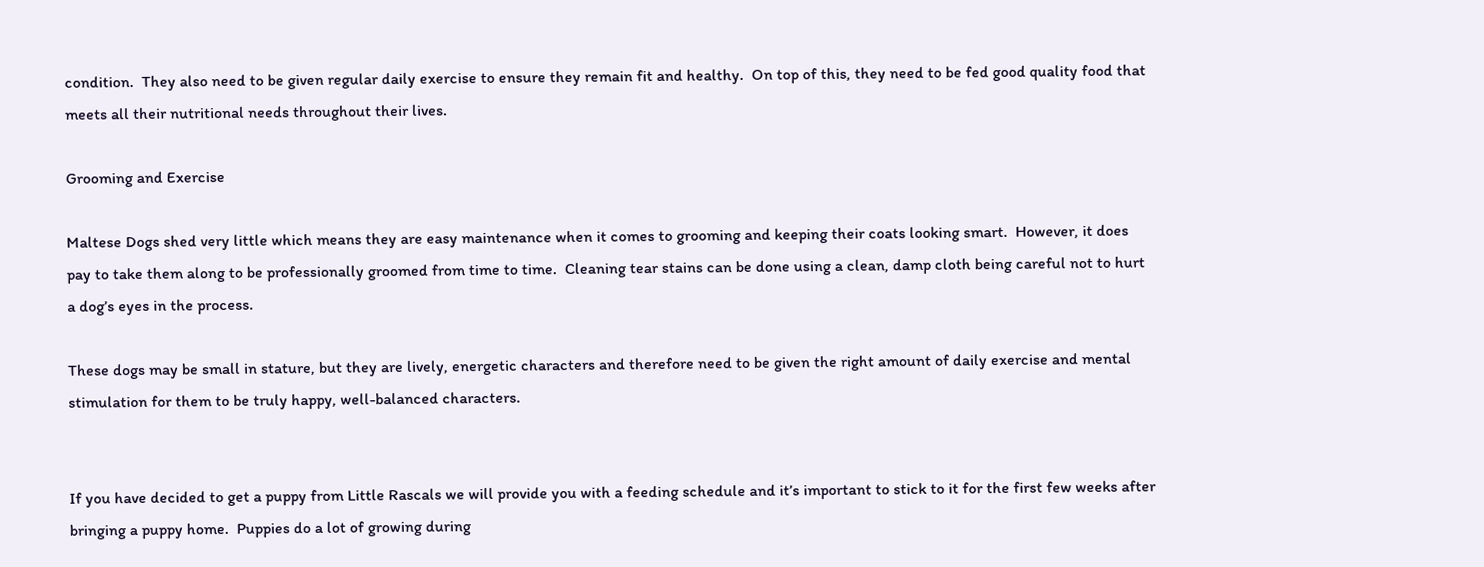condition.  They also need to be given regular daily exercise to ensure they remain fit and healthy.  On top of this, they need to be fed good quality food that meets all their nutritional needs throughout their lives.

Grooming and Exercise

Maltese Dogs shed very little which means they are easy maintenance when it comes to grooming and keeping their coats looking smart.  However, it does pay to take them along to be professionally groomed from time to time.  Cleaning tear stains can be done using a clean, damp cloth being careful not to hurt a dog’s eyes in the process.

These dogs may be small in stature, but they are lively, energetic characters and therefore need to be given the right amount of daily exercise and mental stimulation for them to be truly happy, well-balanced characters.


If you have decided to get a puppy from Little Rascals we will provide you with a feeding schedule and it’s important to stick to it for the first few weeks after bringing a puppy home.  Puppies do a lot of growing during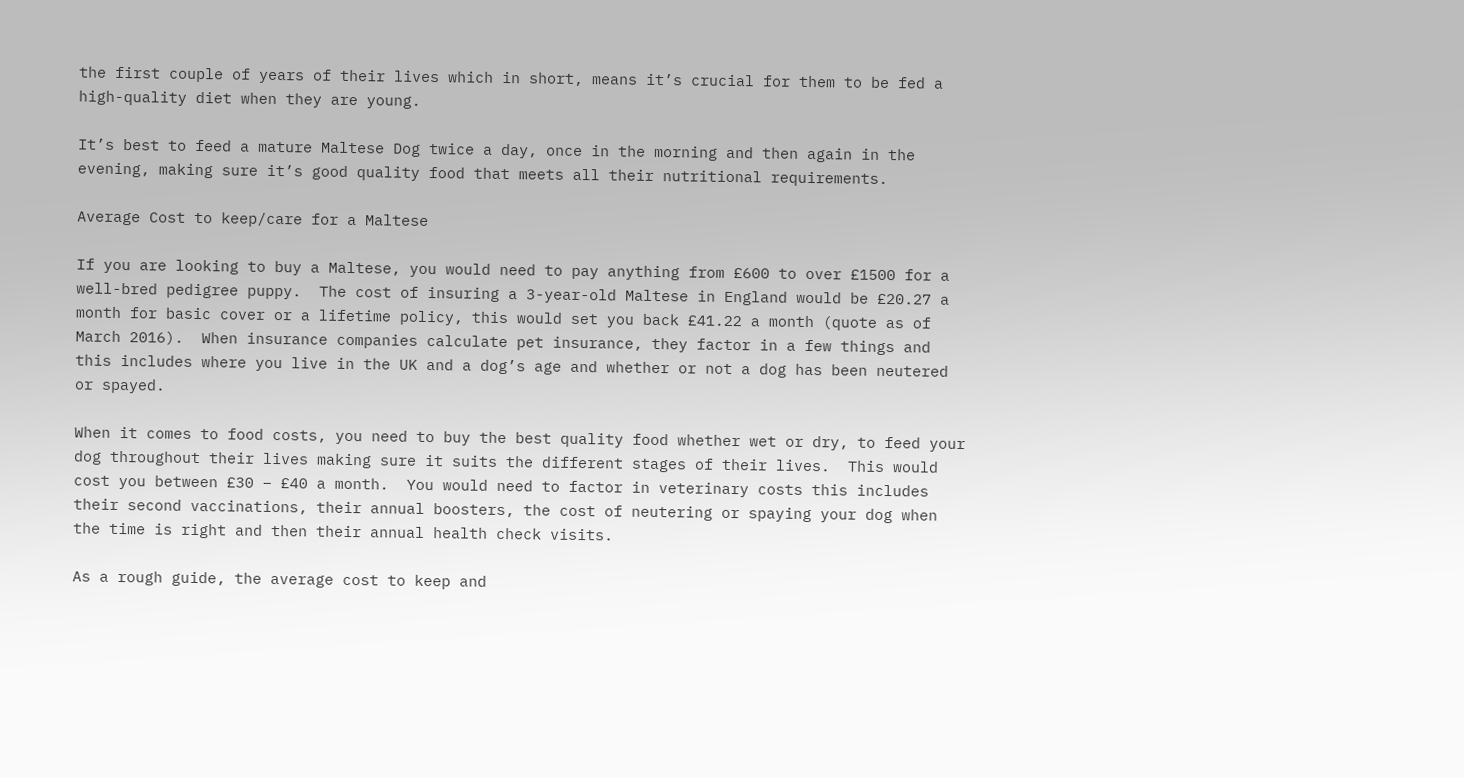the first couple of years of their lives which in short, means it’s crucial for them to be fed a high-quality diet when they are young.

It’s best to feed a mature Maltese Dog twice a day, once in the morning and then again in the evening, making sure it’s good quality food that meets all their nutritional requirements.

Average Cost to keep/care for a Maltese

If you are looking to buy a Maltese, you would need to pay anything from £600 to over £1500 for a well-bred pedigree puppy.  The cost of insuring a 3-year-old Maltese in England would be £20.27 a month for basic cover or a lifetime policy, this would set you back £41.22 a month (quote as of March 2016).  When insurance companies calculate pet insurance, they factor in a few things and this includes where you live in the UK and a dog’s age and whether or not a dog has been neutered or spayed.

When it comes to food costs, you need to buy the best quality food whether wet or dry, to feed your dog throughout their lives making sure it suits the different stages of their lives.  This would cost you between £30 – £40 a month.  You would need to factor in veterinary costs this includes their second vaccinations, their annual boosters, the cost of neutering or spaying your dog when the time is right and then their annual health check visits.

As a rough guide, the average cost to keep and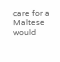care for a Maltese would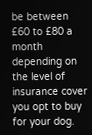be between £60 to £80 a month depending on the level of insurance cover you opt to buy for your dog.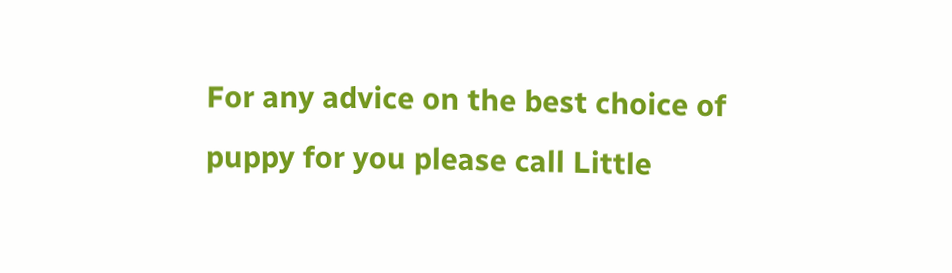For any advice on the best choice of puppy for you please call Little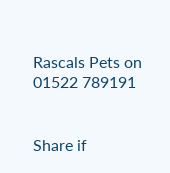Rascals Pets on 01522 789191


Share if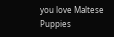you love Maltese Puppies